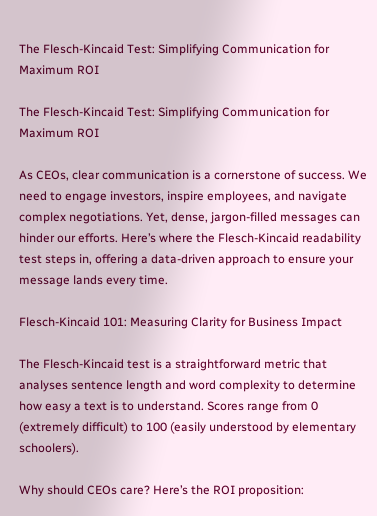The Flesch-Kincaid Test: Simplifying Communication for Maximum ROI

The Flesch-Kincaid Test: Simplifying Communication for Maximum ROI

As CEOs, clear communication is a cornerstone of success. We need to engage investors, inspire employees, and navigate complex negotiations. Yet, dense, jargon-filled messages can hinder our efforts. Here’s where the Flesch-Kincaid readability test steps in, offering a data-driven approach to ensure your message lands every time.

Flesch-Kincaid 101: Measuring Clarity for Business Impact

The Flesch-Kincaid test is a straightforward metric that analyses sentence length and word complexity to determine how easy a text is to understand. Scores range from 0 (extremely difficult) to 100 (easily understood by elementary schoolers).

Why should CEOs care? Here’s the ROI proposition: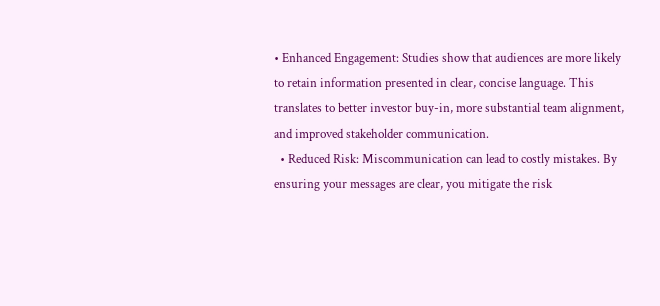• Enhanced Engagement: Studies show that audiences are more likely to retain information presented in clear, concise language. This translates to better investor buy-in, more substantial team alignment, and improved stakeholder communication.
  • Reduced Risk: Miscommunication can lead to costly mistakes. By ensuring your messages are clear, you mitigate the risk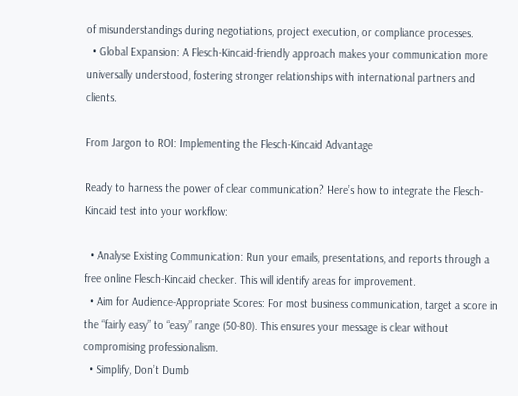of misunderstandings during negotiations, project execution, or compliance processes.
  • Global Expansion: A Flesch-Kincaid-friendly approach makes your communication more universally understood, fostering stronger relationships with international partners and clients.

From Jargon to ROI: Implementing the Flesch-Kincaid Advantage

Ready to harness the power of clear communication? Here’s how to integrate the Flesch-Kincaid test into your workflow:

  • Analyse Existing Communication: Run your emails, presentations, and reports through a free online Flesch-Kincaid checker. This will identify areas for improvement.
  • Aim for Audience-Appropriate Scores: For most business communication, target a score in the “fairly easy” to “easy” range (50-80). This ensures your message is clear without compromising professionalism.
  • Simplify, Don’t Dumb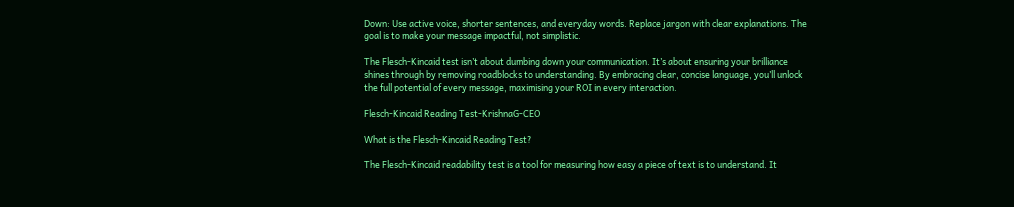Down: Use active voice, shorter sentences, and everyday words. Replace jargon with clear explanations. The goal is to make your message impactful, not simplistic.

The Flesch-Kincaid test isn’t about dumbing down your communication. It’s about ensuring your brilliance shines through by removing roadblocks to understanding. By embracing clear, concise language, you’ll unlock the full potential of every message, maximising your ROI in every interaction.

Flesch-Kincaid Reading Test-KrishnaG-CEO

What is the Flesch-Kincaid Reading Test?

The Flesch-Kincaid readability test is a tool for measuring how easy a piece of text is to understand. It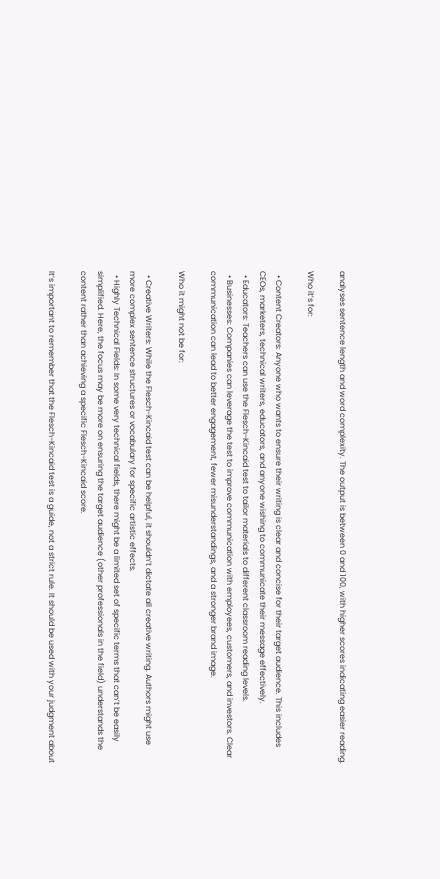analyses sentence length and word complexity. The output is between 0 and 100, with higher scores indicating easier reading.

Who it’s for:

  • Content Creators: Anyone who wants to ensure their writing is clear and concise for their target audience. This includes CEOs, marketers, technical writers, educators, and anyone wishing to communicate their message effectively.
  • Educators: Teachers can use the Flesch-Kincaid test to tailor materials to different classroom reading levels.
  • Businesses: Companies can leverage the test to improve communication with employees, customers, and investors. Clear communication can lead to better engagement, fewer misunderstandings, and a stronger brand image.

Who it might not be for:

  • Creative Writers: While the Flesch-Kincaid test can be helpful, it shouldn’t dictate all creative writing. Authors might use more complex sentence structures or vocabulary for specific artistic effects.
  • Highly Technical Fields: In some very technical fields, there might be a limited set of specific terms that can’t be easily simplified. Here, the focus may be more on ensuring the target audience (other professionals in the field) understands the content rather than achieving a specific Flesch-Kincaid score.

It’s important to remember that the Flesch-Kincaid test is a guide, not a strict rule. It should be used with your judgment about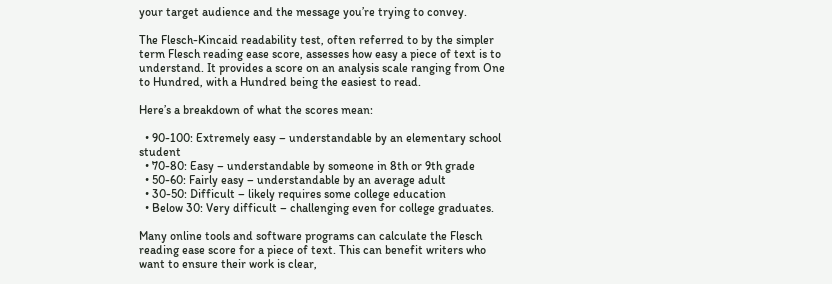your target audience and the message you’re trying to convey.

The Flesch-Kincaid readability test, often referred to by the simpler term Flesch reading ease score, assesses how easy a piece of text is to understand. It provides a score on an analysis scale ranging from One to Hundred, with a Hundred being the easiest to read.

Here’s a breakdown of what the scores mean:

  • 90-100: Extremely easy – understandable by an elementary school student
  • 70-80: Easy – understandable by someone in 8th or 9th grade
  • 50-60: Fairly easy – understandable by an average adult
  • 30-50: Difficult – likely requires some college education
  • Below 30: Very difficult – challenging even for college graduates.

Many online tools and software programs can calculate the Flesch reading ease score for a piece of text. This can benefit writers who want to ensure their work is clear,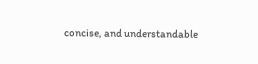concise, and understandable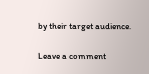by their target audience.

Leave a comment